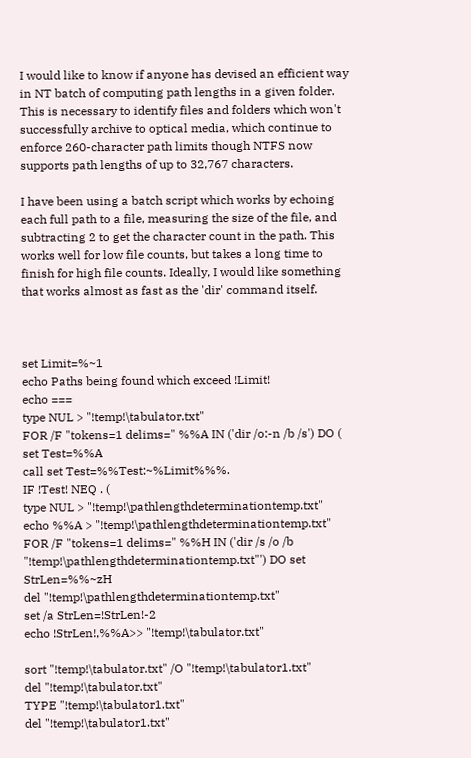I would like to know if anyone has devised an efficient way in NT batch of computing path lengths in a given folder. This is necessary to identify files and folders which won't successfully archive to optical media, which continue to enforce 260-character path limits though NTFS now supports path lengths of up to 32,767 characters.

I have been using a batch script which works by echoing each full path to a file, measuring the size of the file, and subtracting 2 to get the character count in the path. This works well for low file counts, but takes a long time to finish for high file counts. Ideally, I would like something that works almost as fast as the 'dir' command itself.



set Limit=%~1
echo Paths being found which exceed !Limit!
echo ===
type NUL > "!temp!\tabulator.txt"
FOR /F "tokens=1 delims=" %%A IN ('dir /o:-n /b /s') DO (
set Test=%%A
call set Test=%%Test:~%Limit%%%.
IF !Test! NEQ . (
type NUL > "!temp!\pathlengthdeterminationtemp.txt"
echo %%A > "!temp!\pathlengthdeterminationtemp.txt"
FOR /F "tokens=1 delims=" %%H IN ('dir /s /o /b "!temp!\pathlengthdeterminationtemp.txt"') DO set StrLen=%%~zH
del "!temp!\pathlengthdeterminationtemp.txt"
set /a StrLen=!StrLen!-2
echo !StrLen!,%%A>> "!temp!\tabulator.txt"

sort "!temp!\tabulator.txt" /O "!temp!\tabulator1.txt"
del "!temp!\tabulator.txt"
TYPE "!temp!\tabulator1.txt"
del "!temp!\tabulator1.txt"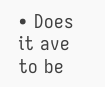• Does it ave to be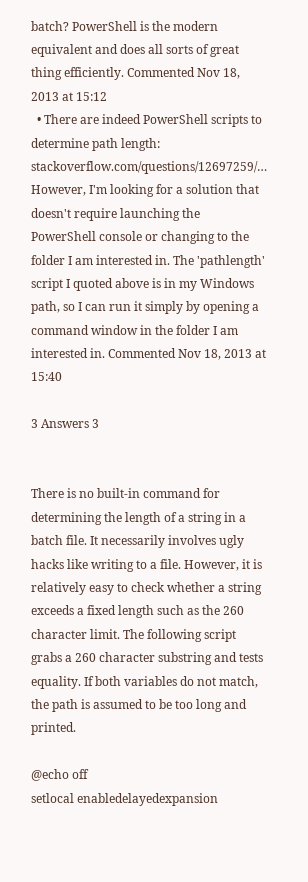batch? PowerShell is the modern equivalent and does all sorts of great thing efficiently. Commented Nov 18, 2013 at 15:12
  • There are indeed PowerShell scripts to determine path length: stackoverflow.com/questions/12697259/… However, I'm looking for a solution that doesn't require launching the PowerShell console or changing to the folder I am interested in. The 'pathlength' script I quoted above is in my Windows path, so I can run it simply by opening a command window in the folder I am interested in. Commented Nov 18, 2013 at 15:40

3 Answers 3


There is no built-in command for determining the length of a string in a batch file. It necessarily involves ugly hacks like writing to a file. However, it is relatively easy to check whether a string exceeds a fixed length such as the 260 character limit. The following script grabs a 260 character substring and tests equality. If both variables do not match, the path is assumed to be too long and printed.

@echo off
setlocal enabledelayedexpansion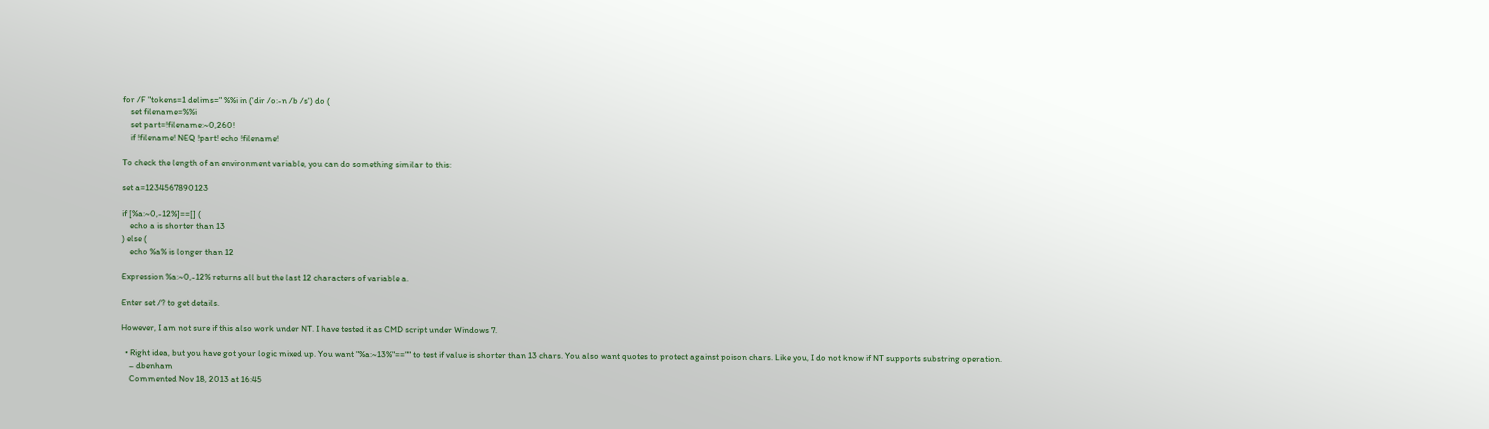for /F "tokens=1 delims=" %%i in ('dir /o:-n /b /s') do (
    set filename=%%i
    set part=!filename:~0,260!
    if !filename! NEQ !part! echo !filename!

To check the length of an environment variable, you can do something similar to this:

set a=1234567890123

if [%a:~0,-12%]==[] (
    echo a is shorter than 13
) else (
    echo %a% is longer than 12

Expression %a:~0,-12% returns all but the last 12 characters of variable a.

Enter set /? to get details.

However, I am not sure if this also work under NT. I have tested it as CMD script under Windows 7.

  • Right idea, but you have got your logic mixed up. You want "%a:~13%"=="" to test if value is shorter than 13 chars. You also want quotes to protect against poison chars. Like you, I do not know if NT supports substring operation.
    – dbenham
    Commented Nov 18, 2013 at 16:45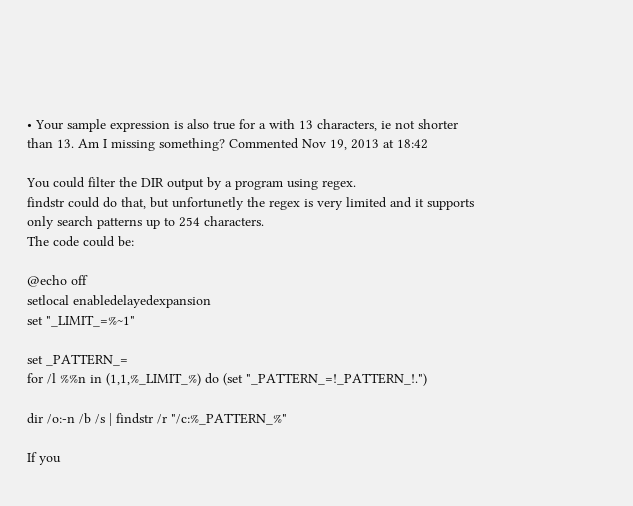• Your sample expression is also true for a with 13 characters, ie not shorter than 13. Am I missing something? Commented Nov 19, 2013 at 18:42

You could filter the DIR output by a program using regex.
findstr could do that, but unfortunetly the regex is very limited and it supports only search patterns up to 254 characters.
The code could be:

@echo off
setlocal enabledelayedexpansion
set "_LIMIT_=%~1"

set _PATTERN_=
for /l %%n in (1,1,%_LIMIT_%) do (set "_PATTERN_=!_PATTERN_!.")

dir /o:-n /b /s | findstr /r "/c:%_PATTERN_%"

If you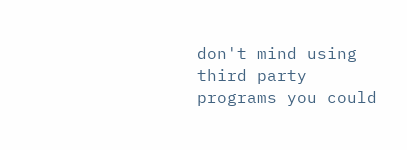don't mind using third party programs you could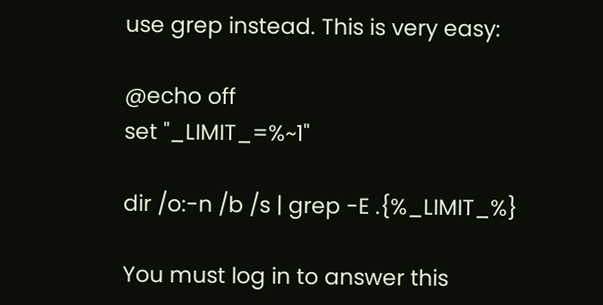use grep instead. This is very easy:

@echo off
set "_LIMIT_=%~1"

dir /o:-n /b /s | grep -E .{%_LIMIT_%}

You must log in to answer this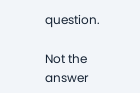question.

Not the answer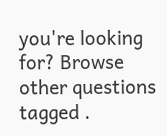you're looking for? Browse other questions tagged .